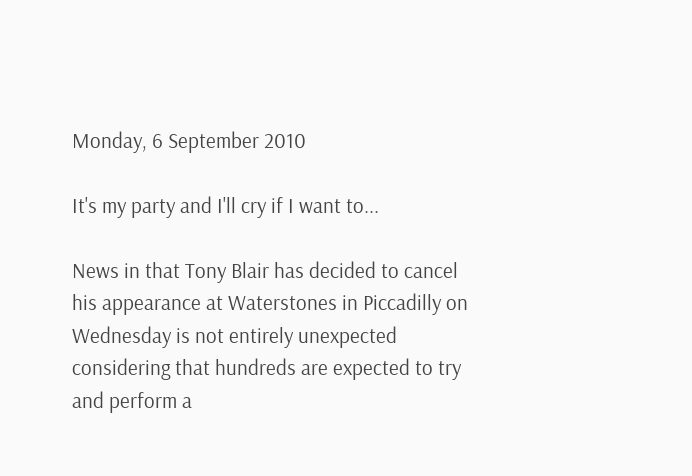Monday, 6 September 2010

It's my party and I'll cry if I want to...

News in that Tony Blair has decided to cancel his appearance at Waterstones in Piccadilly on Wednesday is not entirely unexpected considering that hundreds are expected to try and perform a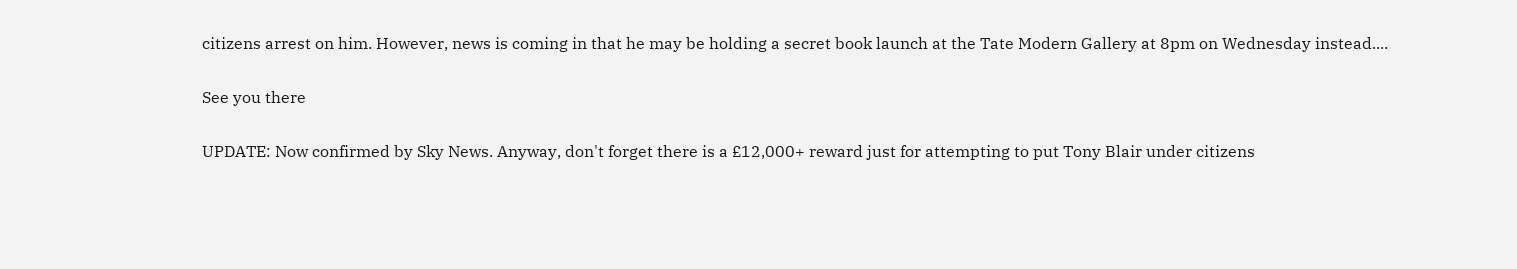citizens arrest on him. However, news is coming in that he may be holding a secret book launch at the Tate Modern Gallery at 8pm on Wednesday instead....

See you there

UPDATE: Now confirmed by Sky News. Anyway, don't forget there is a £12,000+ reward just for attempting to put Tony Blair under citizens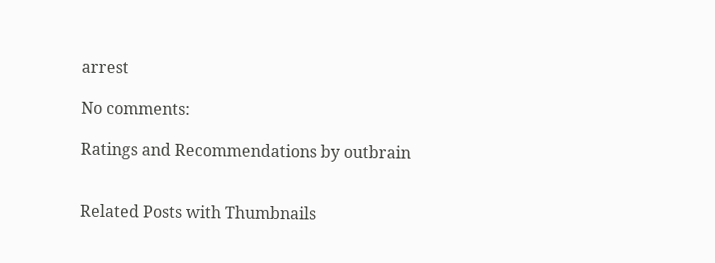arrest

No comments:

Ratings and Recommendations by outbrain


Related Posts with Thumbnails